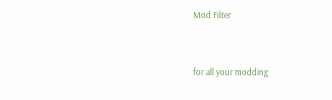Mod Filter


for all your modding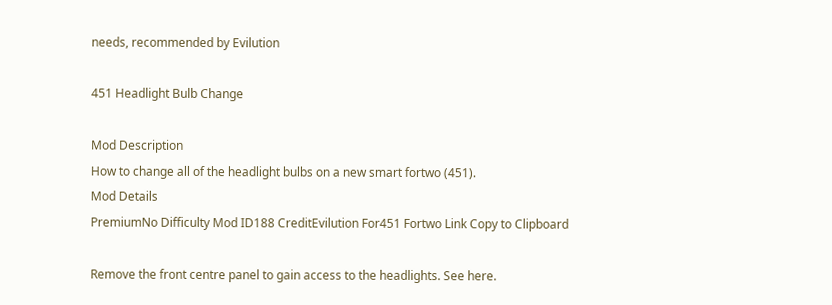needs, recommended by Evilution

451 Headlight Bulb Change

Mod Description
How to change all of the headlight bulbs on a new smart fortwo (451).
Mod Details
PremiumNo Difficulty Mod ID188 CreditEvilution For451 Fortwo Link Copy to Clipboard

Remove the front centre panel to gain access to the headlights. See here.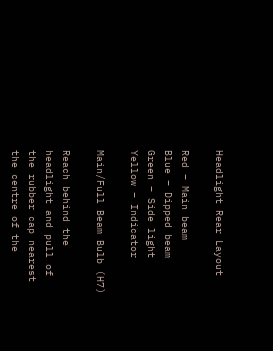Headlight Rear Layout

Red – Main beam
Blue – Dipped beam
Green – Side light
Yellow – Indicator

Main/Full Beam Bulb (H7)

Reach behind the headlight and pull of the rubber cap nearest the centre of the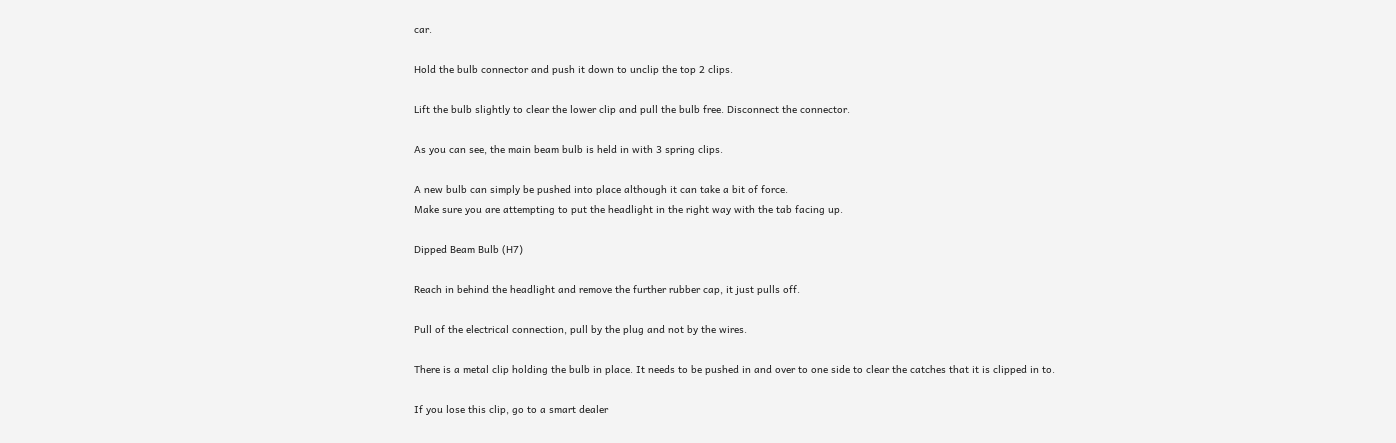car.

Hold the bulb connector and push it down to unclip the top 2 clips.

Lift the bulb slightly to clear the lower clip and pull the bulb free. Disconnect the connector.

As you can see, the main beam bulb is held in with 3 spring clips.

A new bulb can simply be pushed into place although it can take a bit of force.
Make sure you are attempting to put the headlight in the right way with the tab facing up.

Dipped Beam Bulb (H7)

Reach in behind the headlight and remove the further rubber cap, it just pulls off.

Pull of the electrical connection, pull by the plug and not by the wires.

There is a metal clip holding the bulb in place. It needs to be pushed in and over to one side to clear the catches that it is clipped in to.

If you lose this clip, go to a smart dealer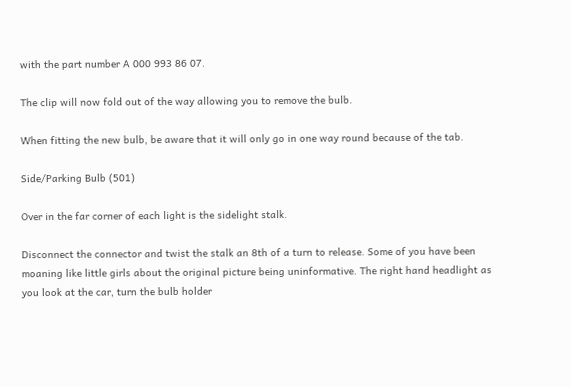with the part number A 000 993 86 07.

The clip will now fold out of the way allowing you to remove the bulb.

When fitting the new bulb, be aware that it will only go in one way round because of the tab.

Side/Parking Bulb (501)

Over in the far corner of each light is the sidelight stalk.

Disconnect the connector and twist the stalk an 8th of a turn to release. Some of you have been moaning like little girls about the original picture being uninformative. The right hand headlight as you look at the car, turn the bulb holder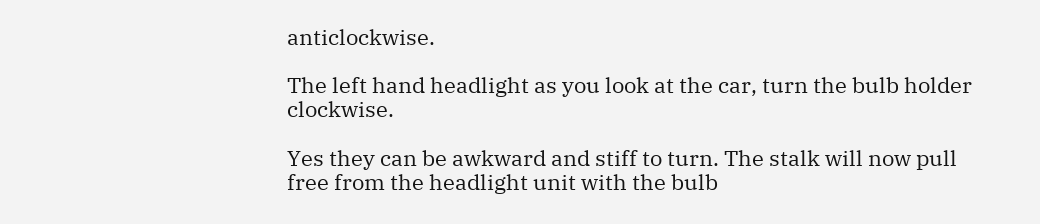anticlockwise.

The left hand headlight as you look at the car, turn the bulb holder clockwise.

Yes they can be awkward and stiff to turn. The stalk will now pull free from the headlight unit with the bulb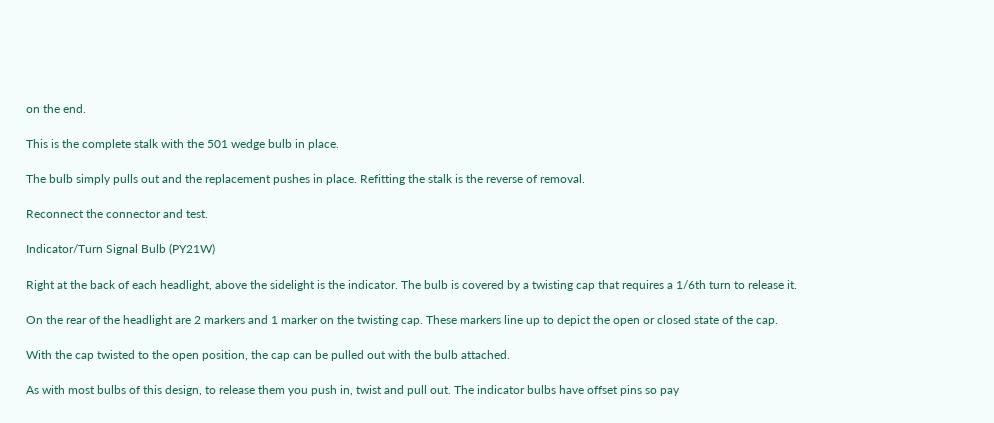on the end.

This is the complete stalk with the 501 wedge bulb in place.

The bulb simply pulls out and the replacement pushes in place. Refitting the stalk is the reverse of removal.

Reconnect the connector and test.

Indicator/Turn Signal Bulb (PY21W)

Right at the back of each headlight, above the sidelight is the indicator. The bulb is covered by a twisting cap that requires a 1/6th turn to release it.

On the rear of the headlight are 2 markers and 1 marker on the twisting cap. These markers line up to depict the open or closed state of the cap.

With the cap twisted to the open position, the cap can be pulled out with the bulb attached.

As with most bulbs of this design, to release them you push in, twist and pull out. The indicator bulbs have offset pins so pay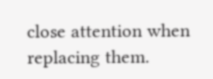close attention when replacing them.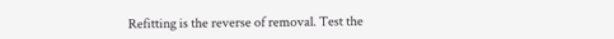Refitting is the reverse of removal. Test the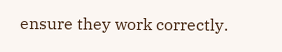ensure they work correctly.